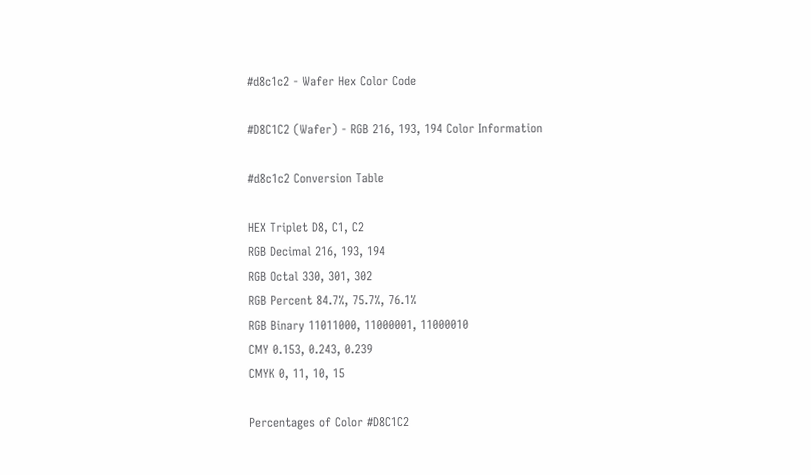#d8c1c2 - Wafer Hex Color Code

#D8C1C2 (Wafer) - RGB 216, 193, 194 Color Information

#d8c1c2 Conversion Table

HEX Triplet D8, C1, C2
RGB Decimal 216, 193, 194
RGB Octal 330, 301, 302
RGB Percent 84.7%, 75.7%, 76.1%
RGB Binary 11011000, 11000001, 11000010
CMY 0.153, 0.243, 0.239
CMYK 0, 11, 10, 15

Percentages of Color #D8C1C2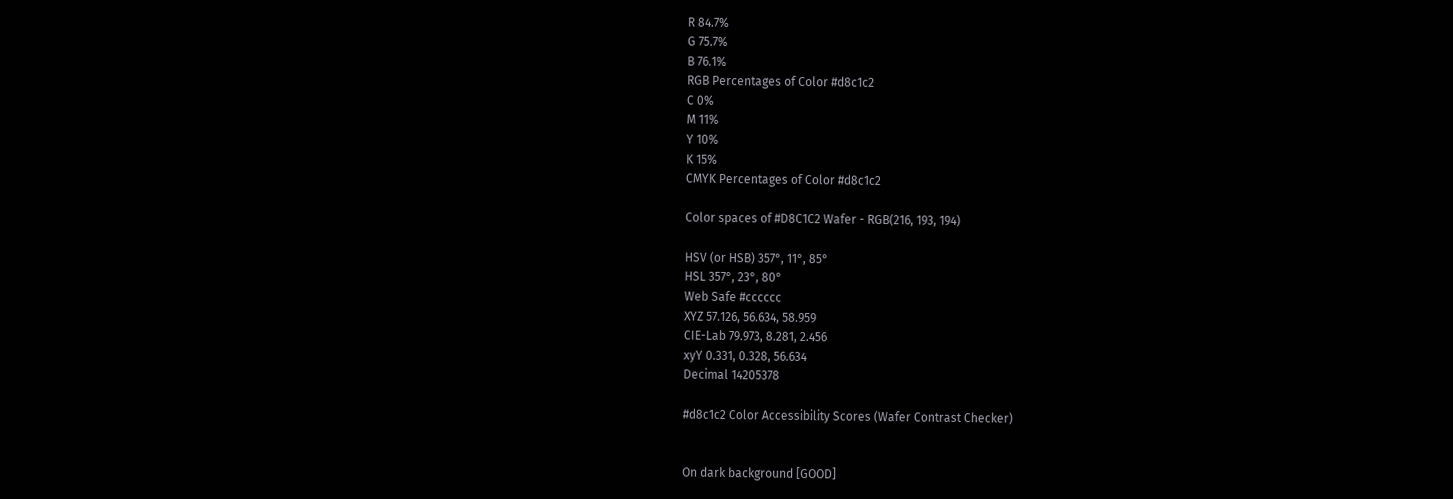R 84.7%
G 75.7%
B 76.1%
RGB Percentages of Color #d8c1c2
C 0%
M 11%
Y 10%
K 15%
CMYK Percentages of Color #d8c1c2

Color spaces of #D8C1C2 Wafer - RGB(216, 193, 194)

HSV (or HSB) 357°, 11°, 85°
HSL 357°, 23°, 80°
Web Safe #cccccc
XYZ 57.126, 56.634, 58.959
CIE-Lab 79.973, 8.281, 2.456
xyY 0.331, 0.328, 56.634
Decimal 14205378

#d8c1c2 Color Accessibility Scores (Wafer Contrast Checker)


On dark background [GOOD]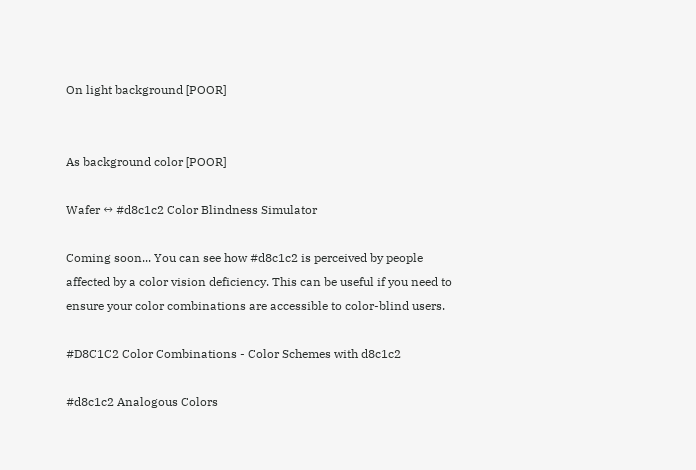On light background [POOR]


As background color [POOR]

Wafer ↔ #d8c1c2 Color Blindness Simulator

Coming soon... You can see how #d8c1c2 is perceived by people affected by a color vision deficiency. This can be useful if you need to ensure your color combinations are accessible to color-blind users.

#D8C1C2 Color Combinations - Color Schemes with d8c1c2

#d8c1c2 Analogous Colors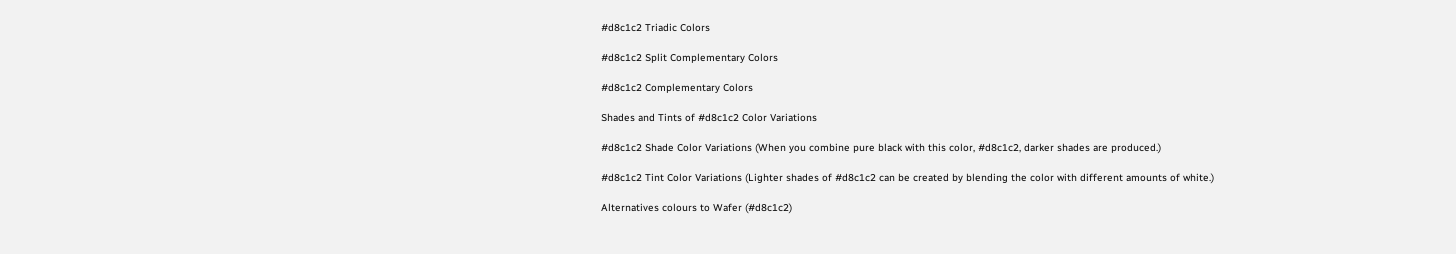#d8c1c2 Triadic Colors

#d8c1c2 Split Complementary Colors

#d8c1c2 Complementary Colors

Shades and Tints of #d8c1c2 Color Variations

#d8c1c2 Shade Color Variations (When you combine pure black with this color, #d8c1c2, darker shades are produced.)

#d8c1c2 Tint Color Variations (Lighter shades of #d8c1c2 can be created by blending the color with different amounts of white.)

Alternatives colours to Wafer (#d8c1c2)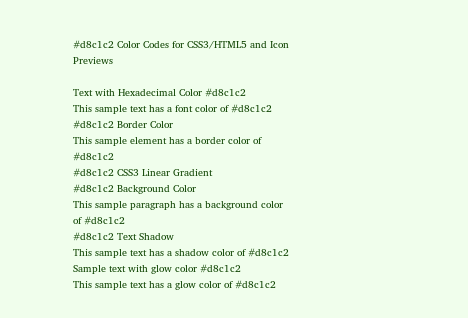#d8c1c2 Color Codes for CSS3/HTML5 and Icon Previews

Text with Hexadecimal Color #d8c1c2
This sample text has a font color of #d8c1c2
#d8c1c2 Border Color
This sample element has a border color of #d8c1c2
#d8c1c2 CSS3 Linear Gradient
#d8c1c2 Background Color
This sample paragraph has a background color of #d8c1c2
#d8c1c2 Text Shadow
This sample text has a shadow color of #d8c1c2
Sample text with glow color #d8c1c2
This sample text has a glow color of #d8c1c2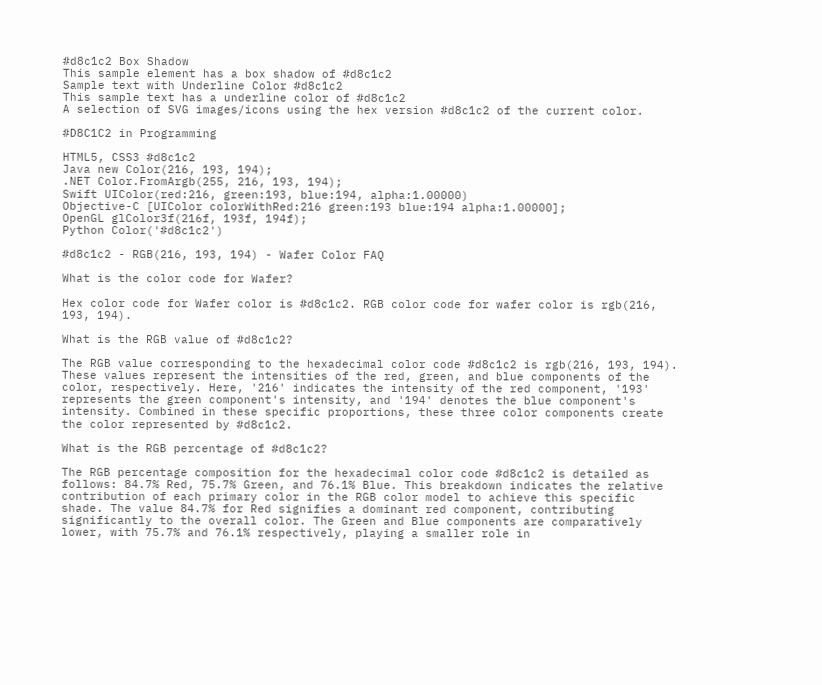#d8c1c2 Box Shadow
This sample element has a box shadow of #d8c1c2
Sample text with Underline Color #d8c1c2
This sample text has a underline color of #d8c1c2
A selection of SVG images/icons using the hex version #d8c1c2 of the current color.

#D8C1C2 in Programming

HTML5, CSS3 #d8c1c2
Java new Color(216, 193, 194);
.NET Color.FromArgb(255, 216, 193, 194);
Swift UIColor(red:216, green:193, blue:194, alpha:1.00000)
Objective-C [UIColor colorWithRed:216 green:193 blue:194 alpha:1.00000];
OpenGL glColor3f(216f, 193f, 194f);
Python Color('#d8c1c2')

#d8c1c2 - RGB(216, 193, 194) - Wafer Color FAQ

What is the color code for Wafer?

Hex color code for Wafer color is #d8c1c2. RGB color code for wafer color is rgb(216, 193, 194).

What is the RGB value of #d8c1c2?

The RGB value corresponding to the hexadecimal color code #d8c1c2 is rgb(216, 193, 194). These values represent the intensities of the red, green, and blue components of the color, respectively. Here, '216' indicates the intensity of the red component, '193' represents the green component's intensity, and '194' denotes the blue component's intensity. Combined in these specific proportions, these three color components create the color represented by #d8c1c2.

What is the RGB percentage of #d8c1c2?

The RGB percentage composition for the hexadecimal color code #d8c1c2 is detailed as follows: 84.7% Red, 75.7% Green, and 76.1% Blue. This breakdown indicates the relative contribution of each primary color in the RGB color model to achieve this specific shade. The value 84.7% for Red signifies a dominant red component, contributing significantly to the overall color. The Green and Blue components are comparatively lower, with 75.7% and 76.1% respectively, playing a smaller role in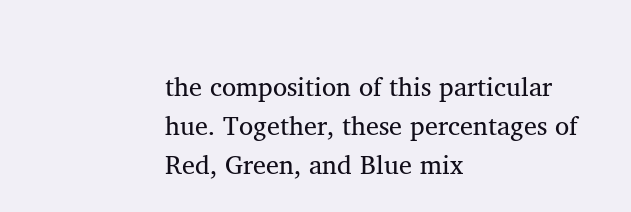the composition of this particular hue. Together, these percentages of Red, Green, and Blue mix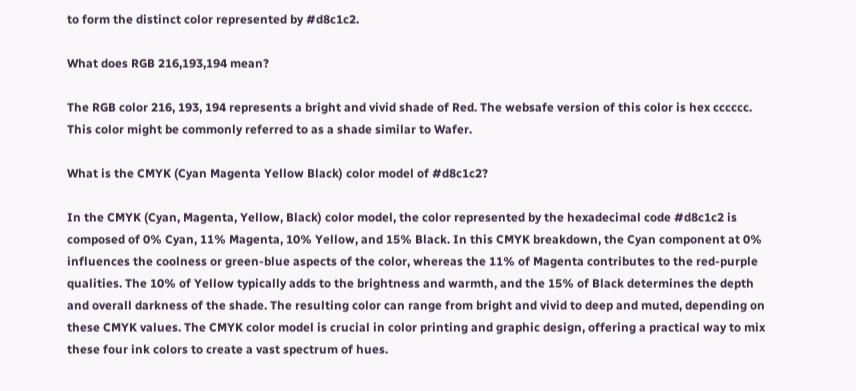to form the distinct color represented by #d8c1c2.

What does RGB 216,193,194 mean?

The RGB color 216, 193, 194 represents a bright and vivid shade of Red. The websafe version of this color is hex cccccc. This color might be commonly referred to as a shade similar to Wafer.

What is the CMYK (Cyan Magenta Yellow Black) color model of #d8c1c2?

In the CMYK (Cyan, Magenta, Yellow, Black) color model, the color represented by the hexadecimal code #d8c1c2 is composed of 0% Cyan, 11% Magenta, 10% Yellow, and 15% Black. In this CMYK breakdown, the Cyan component at 0% influences the coolness or green-blue aspects of the color, whereas the 11% of Magenta contributes to the red-purple qualities. The 10% of Yellow typically adds to the brightness and warmth, and the 15% of Black determines the depth and overall darkness of the shade. The resulting color can range from bright and vivid to deep and muted, depending on these CMYK values. The CMYK color model is crucial in color printing and graphic design, offering a practical way to mix these four ink colors to create a vast spectrum of hues.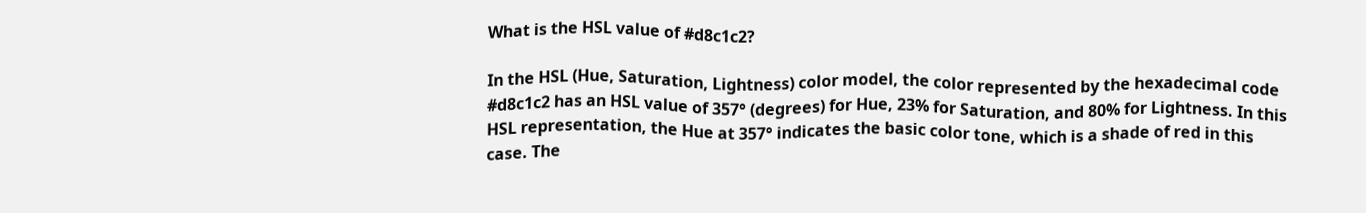What is the HSL value of #d8c1c2?

In the HSL (Hue, Saturation, Lightness) color model, the color represented by the hexadecimal code #d8c1c2 has an HSL value of 357° (degrees) for Hue, 23% for Saturation, and 80% for Lightness. In this HSL representation, the Hue at 357° indicates the basic color tone, which is a shade of red in this case. The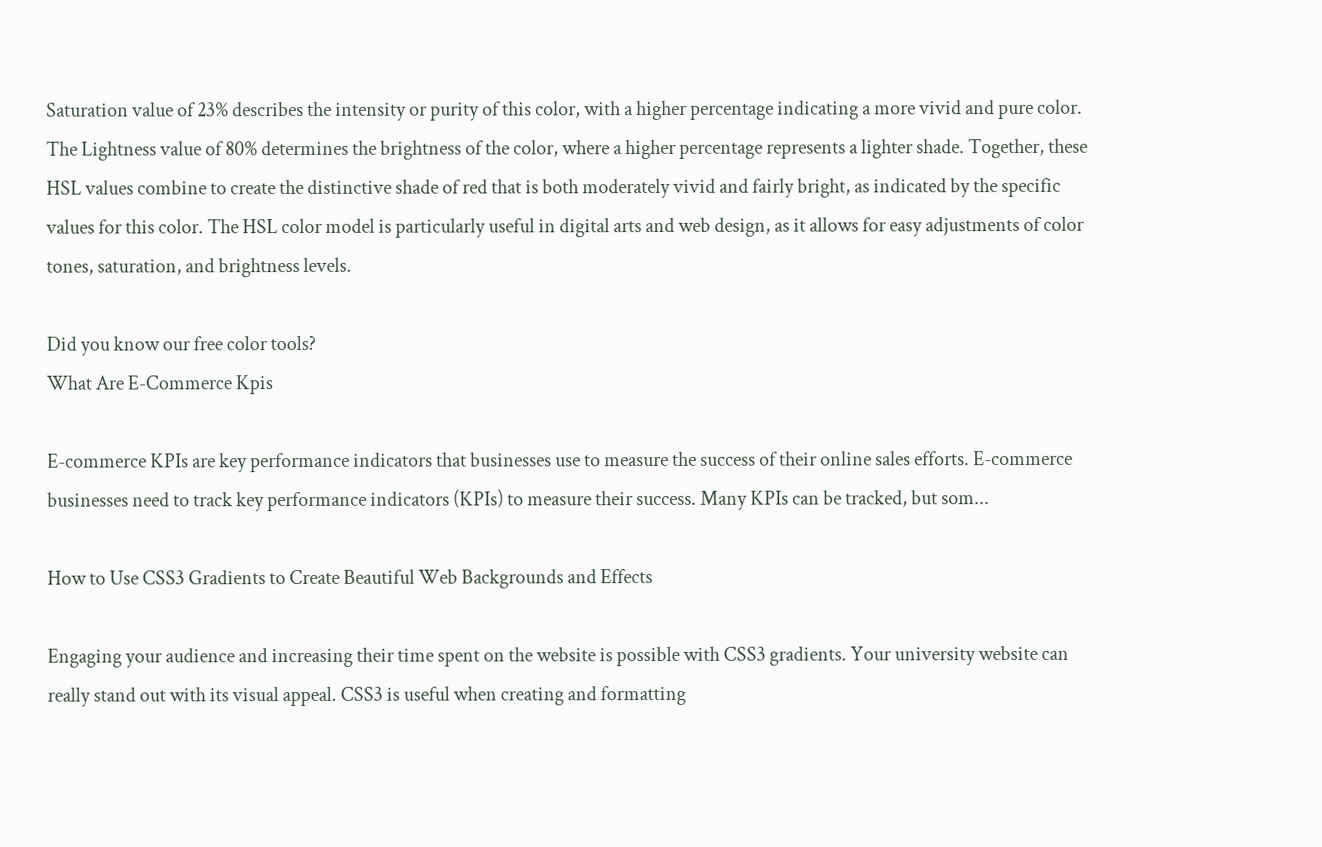Saturation value of 23% describes the intensity or purity of this color, with a higher percentage indicating a more vivid and pure color. The Lightness value of 80% determines the brightness of the color, where a higher percentage represents a lighter shade. Together, these HSL values combine to create the distinctive shade of red that is both moderately vivid and fairly bright, as indicated by the specific values for this color. The HSL color model is particularly useful in digital arts and web design, as it allows for easy adjustments of color tones, saturation, and brightness levels.

Did you know our free color tools?
What Are E-Commerce Kpis

E-commerce KPIs are key performance indicators that businesses use to measure the success of their online sales efforts. E-commerce businesses need to track key performance indicators (KPIs) to measure their success. Many KPIs can be tracked, but som...

How to Use CSS3 Gradients to Create Beautiful Web Backgrounds and Effects

Engaging your audience and increasing their time spent on the website is possible with CSS3 gradients. Your university website can really stand out with its visual appeal. CSS3 is useful when creating and formatting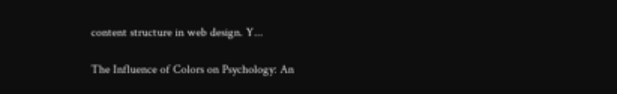content structure in web design. Y...

The Influence of Colors on Psychology: An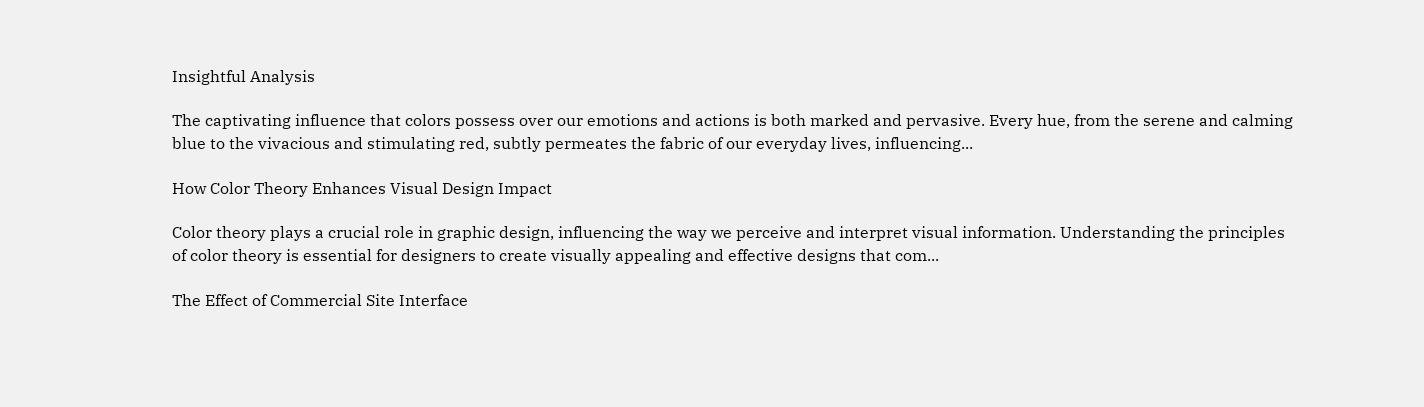Insightful Analysis

The captivating influence that colors possess over our emotions and actions is both marked and pervasive. Every hue, from the serene and calming blue to the vivacious and stimulating red, subtly permeates the fabric of our everyday lives, influencing...

How Color Theory Enhances Visual Design Impact

Color theory plays a crucial role in graphic design, influencing the way we perceive and interpret visual information. Understanding the principles of color theory is essential for designers to create visually appealing and effective designs that com...

The Effect of Commercial Site Interface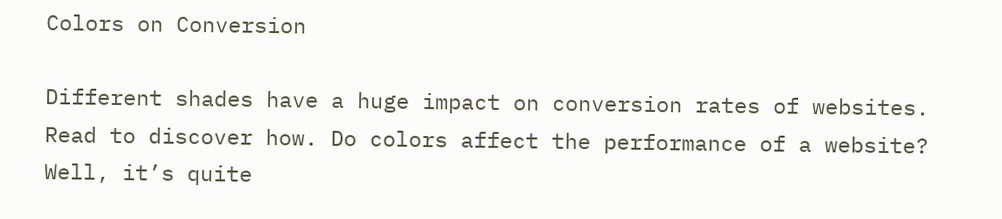Colors on Conversion

Different shades have a huge impact on conversion rates of websites. Read to discover how. Do colors affect the performance of a website? Well, it’s quite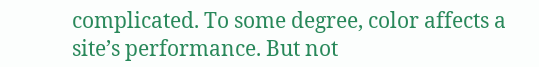complicated. To some degree, color affects a site’s performance. But not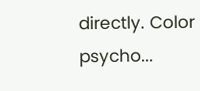directly. Color psycho...